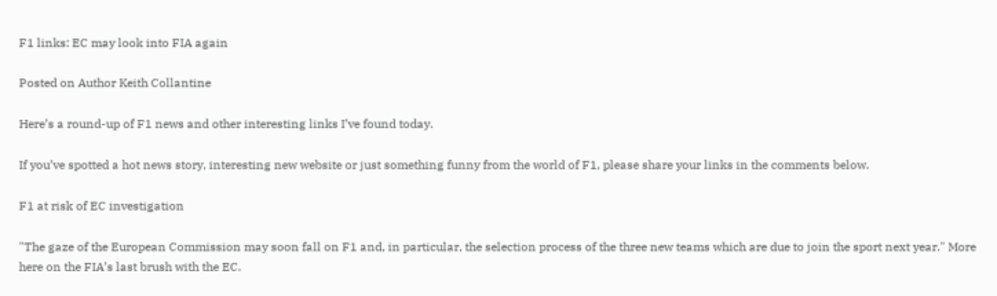F1 links: EC may look into FIA again

Posted on Author Keith Collantine

Here’s a round-up of F1 news and other interesting links I’ve found today.

If you’ve spotted a hot news story, interesting new website or just something funny from the world of F1, please share your links in the comments below.

F1 at risk of EC investigation

"The gaze of the European Commission may soon fall on F1 and, in particular, the selection process of the three new teams which are due to join the sport next year." More here on the FIA’s last brush with the EC.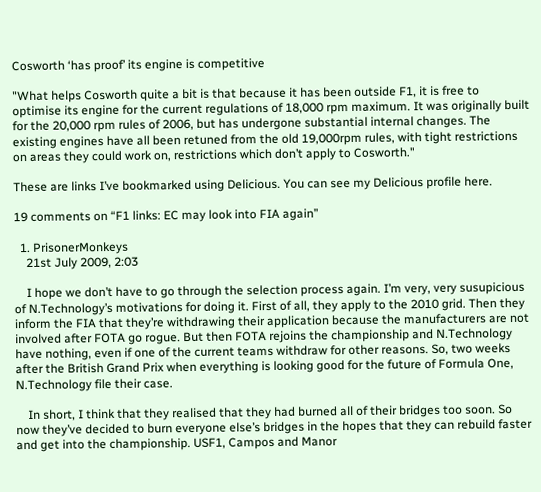Cosworth ‘has proof’ its engine is competitive

"What helps Cosworth quite a bit is that because it has been outside F1, it is free to optimise its engine for the current regulations of 18,000 rpm maximum. It was originally built for the 20,000 rpm rules of 2006, but has undergone substantial internal changes. The existing engines have all been retuned from the old 19,000rpm rules, with tight restrictions on areas they could work on, restrictions which don’t apply to Cosworth."

These are links I’ve bookmarked using Delicious. You can see my Delicious profile here.

19 comments on “F1 links: EC may look into FIA again”

  1. PrisonerMonkeys
    21st July 2009, 2:03

    I hope we don’t have to go through the selection process again. I’m very, very susupicious of N.Technology’s motivations for doing it. First of all, they apply to the 2010 grid. Then they inform the FIA that they’re withdrawing their application because the manufacturers are not involved after FOTA go rogue. But then FOTA rejoins the championship and N.Technology have nothing, even if one of the current teams withdraw for other reasons. So, two weeks after the British Grand Prix when everything is looking good for the future of Formula One, N.Technology file their case.

    In short, I think that they realised that they had burned all of their bridges too soon. So now they’ve decided to burn everyone else’s bridges in the hopes that they can rebuild faster and get into the championship. USF1, Campos and Manor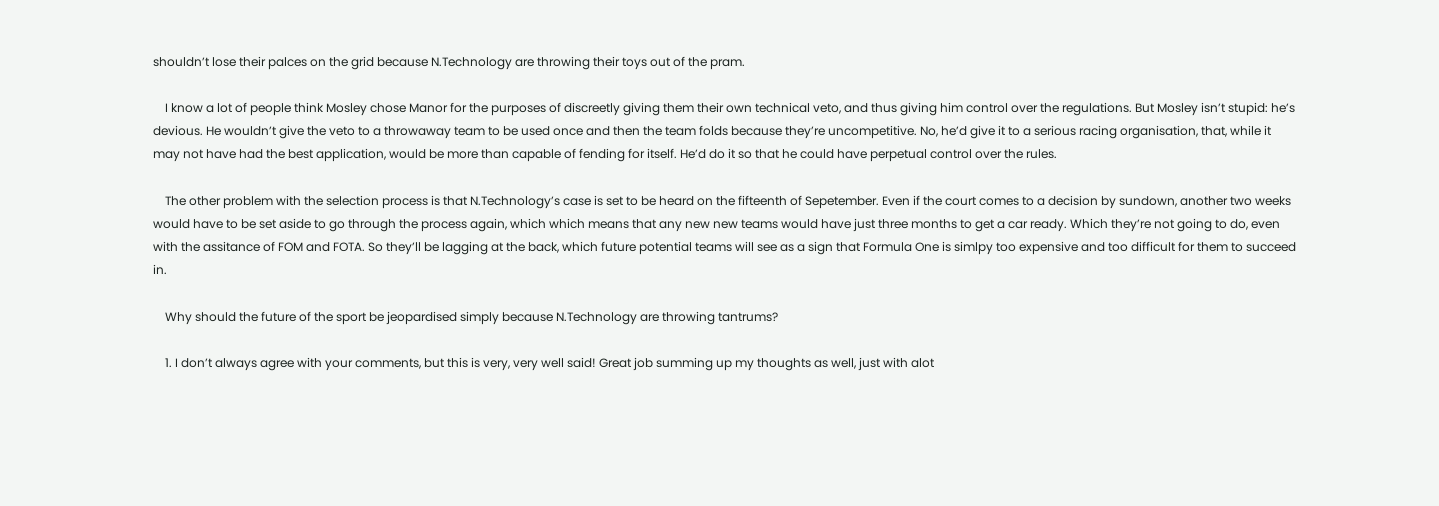shouldn’t lose their palces on the grid because N.Technology are throwing their toys out of the pram.

    I know a lot of people think Mosley chose Manor for the purposes of discreetly giving them their own technical veto, and thus giving him control over the regulations. But Mosley isn’t stupid: he’s devious. He wouldn’t give the veto to a throwaway team to be used once and then the team folds because they’re uncompetitive. No, he’d give it to a serious racing organisation, that, while it may not have had the best application, would be more than capable of fending for itself. He’d do it so that he could have perpetual control over the rules.

    The other problem with the selection process is that N.Technology’s case is set to be heard on the fifteenth of Sepetember. Even if the court comes to a decision by sundown, another two weeks would have to be set aside to go through the process again, which which means that any new new teams would have just three months to get a car ready. Which they’re not going to do, even with the assitance of FOM and FOTA. So they’ll be lagging at the back, which future potential teams will see as a sign that Formula One is simlpy too expensive and too difficult for them to succeed in.

    Why should the future of the sport be jeopardised simply because N.Technology are throwing tantrums?

    1. I don’t always agree with your comments, but this is very, very well said! Great job summing up my thoughts as well, just with alot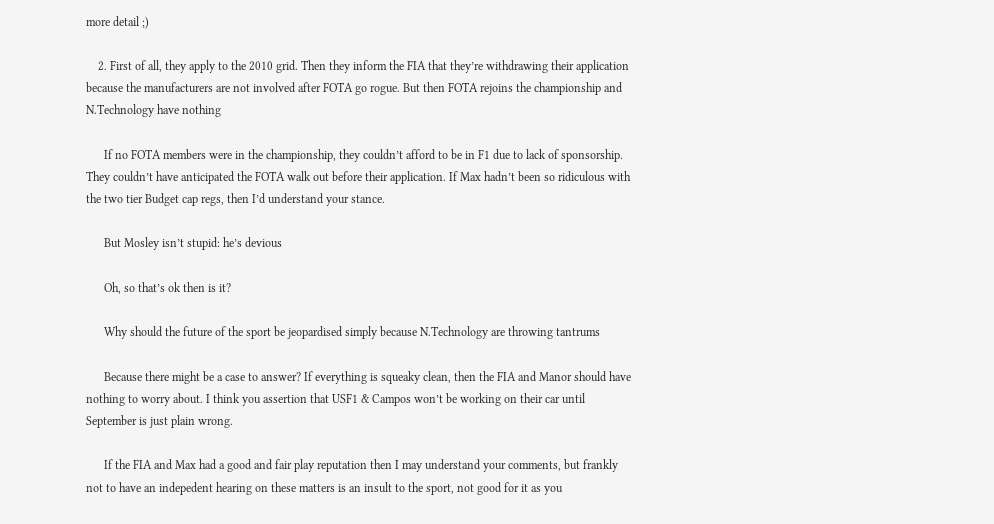more detail ;)

    2. First of all, they apply to the 2010 grid. Then they inform the FIA that they’re withdrawing their application because the manufacturers are not involved after FOTA go rogue. But then FOTA rejoins the championship and N.Technology have nothing

      If no FOTA members were in the championship, they couldn’t afford to be in F1 due to lack of sponsorship. They couldn’t have anticipated the FOTA walk out before their application. If Max hadn’t been so ridiculous with the two tier Budget cap regs, then I’d understand your stance.

      But Mosley isn’t stupid: he’s devious

      Oh, so that’s ok then is it?

      Why should the future of the sport be jeopardised simply because N.Technology are throwing tantrums

      Because there might be a case to answer? If everything is squeaky clean, then the FIA and Manor should have nothing to worry about. I think you assertion that USF1 & Campos won’t be working on their car until September is just plain wrong.

      If the FIA and Max had a good and fair play reputation then I may understand your comments, but frankly not to have an indepedent hearing on these matters is an insult to the sport, not good for it as you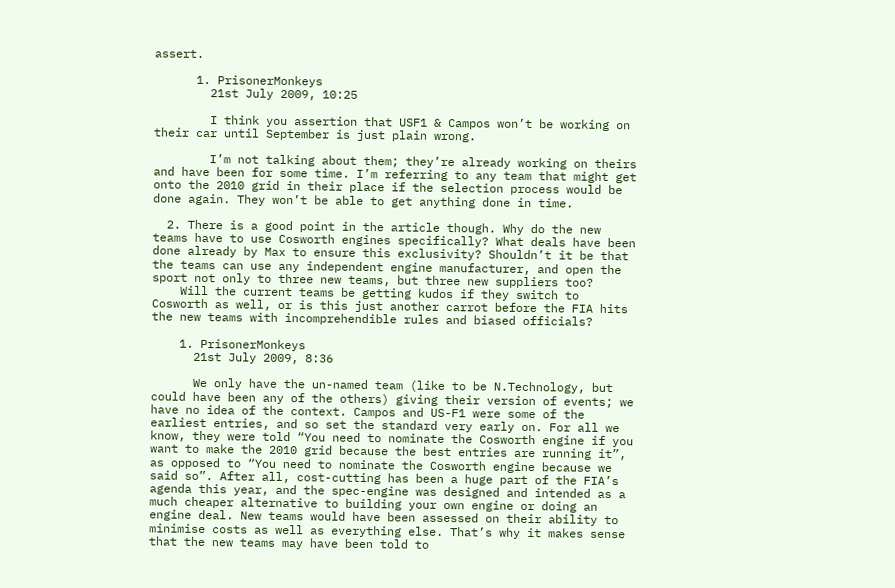assert.

      1. PrisonerMonkeys
        21st July 2009, 10:25

        I think you assertion that USF1 & Campos won’t be working on their car until September is just plain wrong.

        I’m not talking about them; they’re already working on theirs and have been for some time. I’m referring to any team that might get onto the 2010 grid in their place if the selection process would be done again. They won’t be able to get anything done in time.

  2. There is a good point in the article though. Why do the new teams have to use Cosworth engines specifically? What deals have been done already by Max to ensure this exclusivity? Shouldn’t it be that the teams can use any independent engine manufacturer, and open the sport not only to three new teams, but three new suppliers too?
    Will the current teams be getting kudos if they switch to Cosworth as well, or is this just another carrot before the FIA hits the new teams with incomprehendible rules and biased officials?

    1. PrisonerMonkeys
      21st July 2009, 8:36

      We only have the un-named team (like to be N.Technology, but could have been any of the others) giving their version of events; we have no idea of the context. Campos and US-F1 were some of the earliest entries, and so set the standard very early on. For all we know, they were told “You need to nominate the Cosworth engine if you want to make the 2010 grid because the best entries are running it”, as opposed to “You need to nominate the Cosworth engine because we said so”. After all, cost-cutting has been a huge part of the FIA’s agenda this year, and the spec-engine was designed and intended as a much cheaper alternative to building your own engine or doing an engine deal. New teams would have been assessed on their ability to minimise costs as well as everything else. That’s why it makes sense that the new teams may have been told to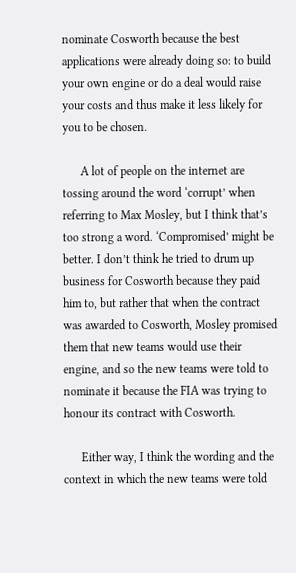nominate Cosworth because the best applications were already doing so: to build your own engine or do a deal would raise your costs and thus make it less likely for you to be chosen.

      A lot of people on the internet are tossing around the word ‘corrupt’ when referring to Max Mosley, but I think that’s too strong a word. ‘Compromised’ might be better. I don’t think he tried to drum up business for Cosworth because they paid him to, but rather that when the contract was awarded to Cosworth, Mosley promised them that new teams would use their engine, and so the new teams were told to nominate it because the FIA was trying to honour its contract with Cosworth.

      Either way, I think the wording and the context in which the new teams were told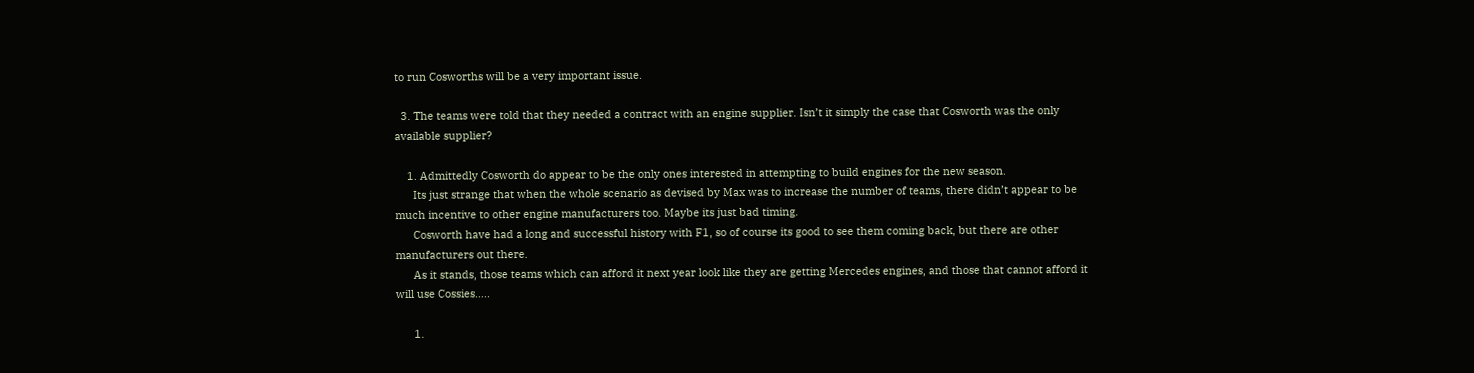to run Cosworths will be a very important issue.

  3. The teams were told that they needed a contract with an engine supplier. Isn’t it simply the case that Cosworth was the only available supplier?

    1. Admittedly Cosworth do appear to be the only ones interested in attempting to build engines for the new season.
      Its just strange that when the whole scenario as devised by Max was to increase the number of teams, there didn’t appear to be much incentive to other engine manufacturers too. Maybe its just bad timing.
      Cosworth have had a long and successful history with F1, so of course its good to see them coming back, but there are other manufacturers out there.
      As it stands, those teams which can afford it next year look like they are getting Mercedes engines, and those that cannot afford it will use Cossies…..

      1.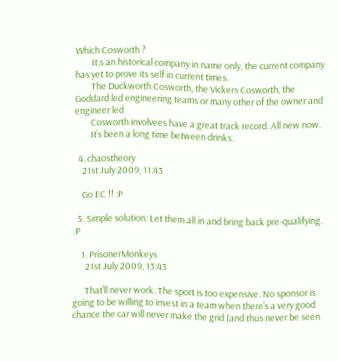Which Cosworth ?
        It,s an historical company in name only, the current company has yet to prove its self in current times.
        The Duckworth Cosworth, the Vickers Cosworth, the Goddard led engineering teams or many other of the owner and engineer led
        Cosworth involvees have a great track record. All new now.
        It’s been a long time between drinks.

  4. chaostheory
    21st July 2009, 11:43

    Go EC !! :P

  5. Simple solution: Let them all in and bring back pre-qualifying. :P

    1. PrisonerMonkeys
      21st July 2009, 13:43

      That’ll never work. The sport is too expensive. No sponsor is going to be willing to invest in a team when there’s a very good chance the car will never make the grid (and thus never be seen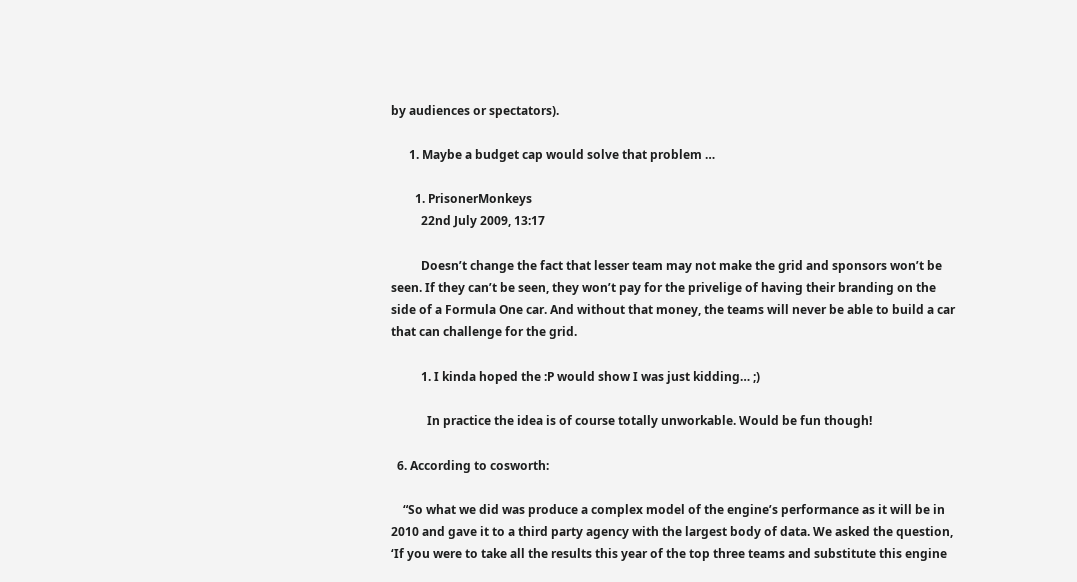by audiences or spectators).

      1. Maybe a budget cap would solve that problem …

        1. PrisonerMonkeys
          22nd July 2009, 13:17

          Doesn’t change the fact that lesser team may not make the grid and sponsors won’t be seen. If they can’t be seen, they won’t pay for the privelige of having their branding on the side of a Formula One car. And without that money, the teams will never be able to build a car that can challenge for the grid.

          1. I kinda hoped the :P would show I was just kidding… ;)

            In practice the idea is of course totally unworkable. Would be fun though!

  6. According to cosworth:

    “So what we did was produce a complex model of the engine’s performance as it will be in 2010 and gave it to a third party agency with the largest body of data. We asked the question, ‘If you were to take all the results this year of the top three teams and substitute this engine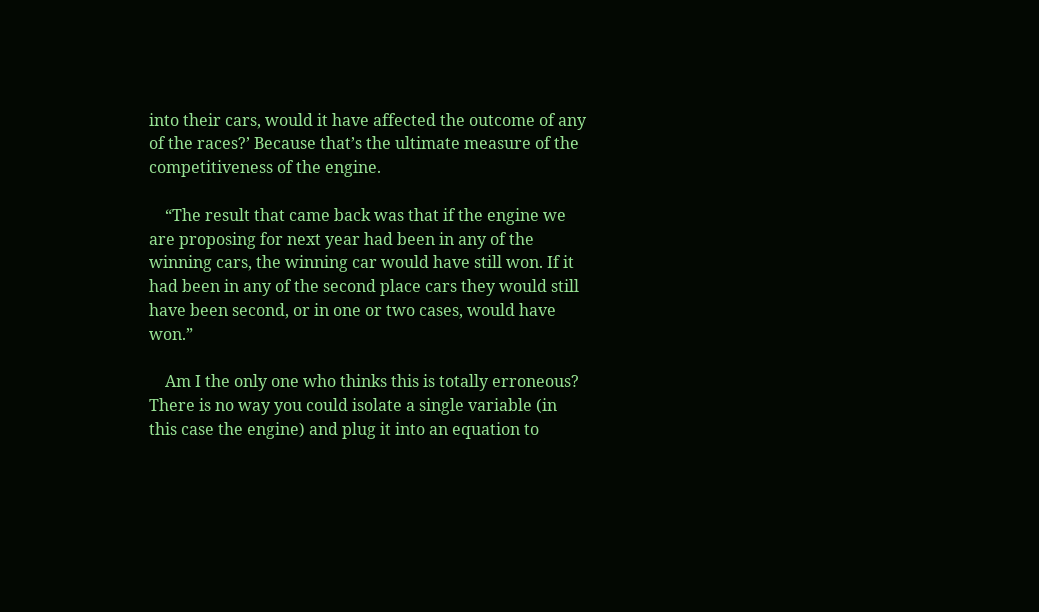into their cars, would it have affected the outcome of any of the races?’ Because that’s the ultimate measure of the competitiveness of the engine.

    “The result that came back was that if the engine we are proposing for next year had been in any of the winning cars, the winning car would have still won. If it had been in any of the second place cars they would still have been second, or in one or two cases, would have won.”

    Am I the only one who thinks this is totally erroneous? There is no way you could isolate a single variable (in this case the engine) and plug it into an equation to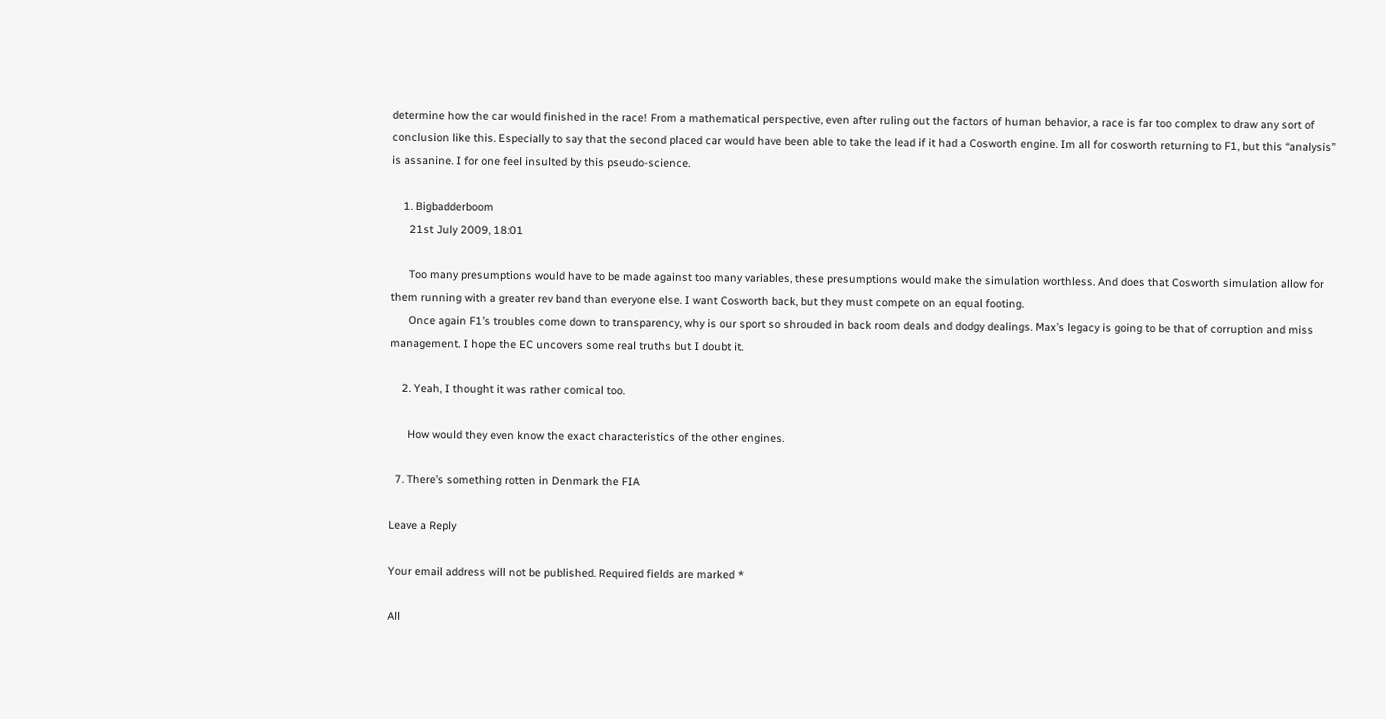determine how the car would finished in the race! From a mathematical perspective, even after ruling out the factors of human behavior, a race is far too complex to draw any sort of conclusion like this. Especially to say that the second placed car would have been able to take the lead if it had a Cosworth engine. Im all for cosworth returning to F1, but this “analysis” is assanine. I for one feel insulted by this pseudo-science.

    1. Bigbadderboom
      21st July 2009, 18:01

      Too many presumptions would have to be made against too many variables, these presumptions would make the simulation worthless. And does that Cosworth simulation allow for them running with a greater rev band than everyone else. I want Cosworth back, but they must compete on an equal footing.
      Once again F1’s troubles come down to transparency, why is our sport so shrouded in back room deals and dodgy dealings. Max’s legacy is going to be that of corruption and miss management. I hope the EC uncovers some real truths but I doubt it.

    2. Yeah, I thought it was rather comical too.

      How would they even know the exact characteristics of the other engines.

  7. There’s something rotten in Denmark the FIA

Leave a Reply

Your email address will not be published. Required fields are marked *

All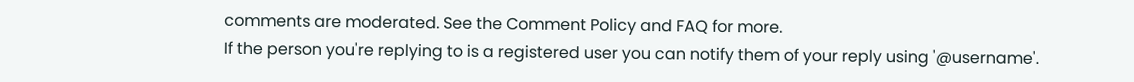comments are moderated. See the Comment Policy and FAQ for more.
If the person you're replying to is a registered user you can notify them of your reply using '@username'.